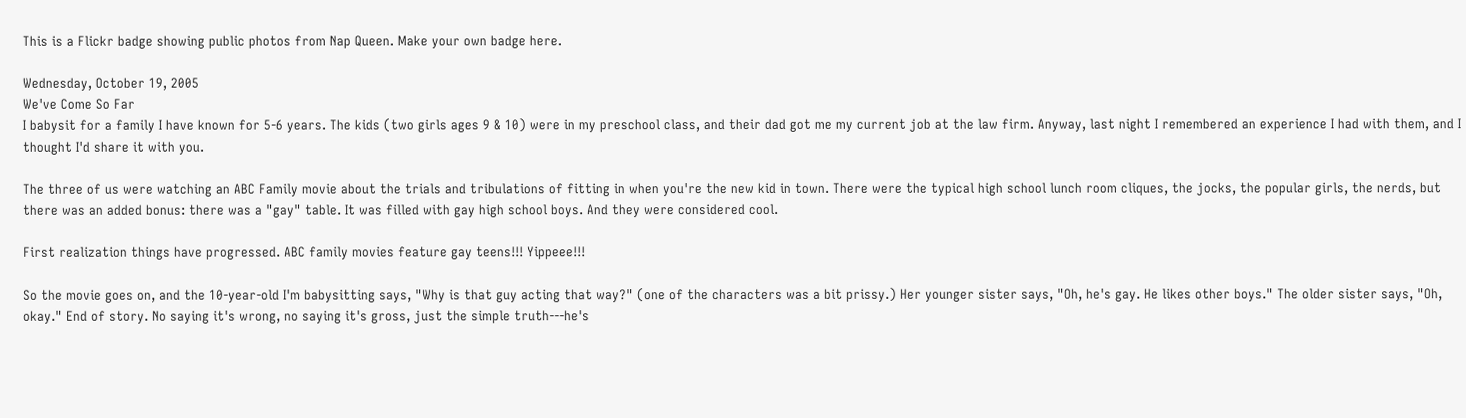This is a Flickr badge showing public photos from Nap Queen. Make your own badge here.

Wednesday, October 19, 2005
We've Come So Far
I babysit for a family I have known for 5-6 years. The kids (two girls ages 9 & 10) were in my preschool class, and their dad got me my current job at the law firm. Anyway, last night I remembered an experience I had with them, and I thought I'd share it with you.

The three of us were watching an ABC Family movie about the trials and tribulations of fitting in when you're the new kid in town. There were the typical high school lunch room cliques, the jocks, the popular girls, the nerds, but there was an added bonus: there was a "gay" table. It was filled with gay high school boys. And they were considered cool.

First realization things have progressed. ABC family movies feature gay teens!!! Yippeee!!!

So the movie goes on, and the 10-year-old I'm babysitting says, "Why is that guy acting that way?" (one of the characters was a bit prissy.) Her younger sister says, "Oh, he's gay. He likes other boys." The older sister says, "Oh, okay." End of story. No saying it's wrong, no saying it's gross, just the simple truth---he's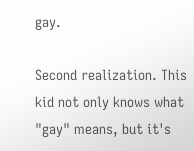gay.

Second realization. This kid not only knows what "gay" means, but it's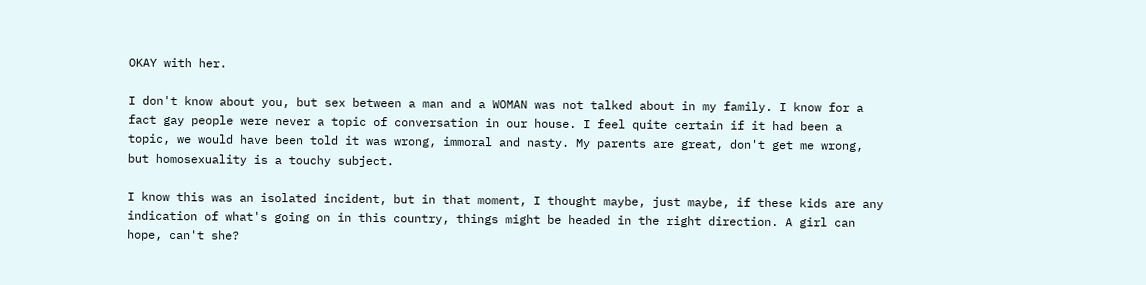OKAY with her.

I don't know about you, but sex between a man and a WOMAN was not talked about in my family. I know for a fact gay people were never a topic of conversation in our house. I feel quite certain if it had been a topic, we would have been told it was wrong, immoral and nasty. My parents are great, don't get me wrong, but homosexuality is a touchy subject.

I know this was an isolated incident, but in that moment, I thought maybe, just maybe, if these kids are any indication of what's going on in this country, things might be headed in the right direction. A girl can hope, can't she?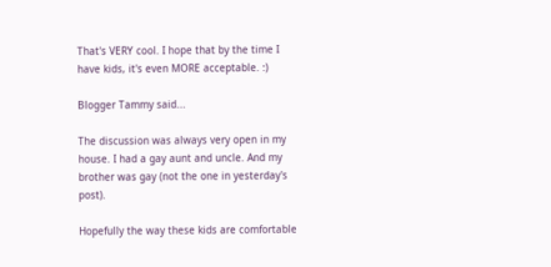That's VERY cool. I hope that by the time I have kids, it's even MORE acceptable. :)

Blogger Tammy said...

The discussion was always very open in my house. I had a gay aunt and uncle. And my brother was gay (not the one in yesterday's post).

Hopefully the way these kids are comfortable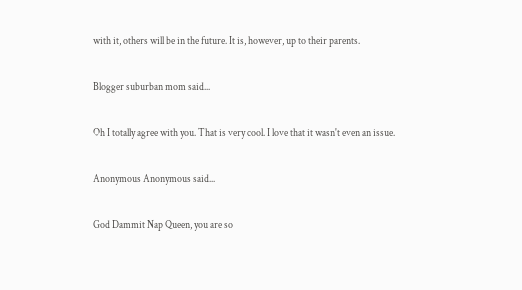with it, others will be in the future. It is, however, up to their parents.

Blogger suburban mom said...

Oh I totally agree with you. That is very cool. I love that it wasn't even an issue.

Anonymous Anonymous said...

God Dammit Nap Queen, you are so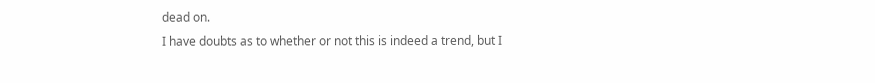dead on.
I have doubts as to whether or not this is indeed a trend, but I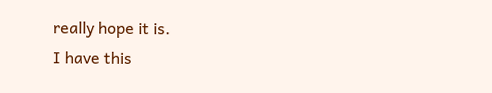really hope it is.
I have this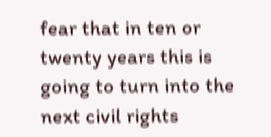fear that in ten or twenty years this is going to turn into the next civil rights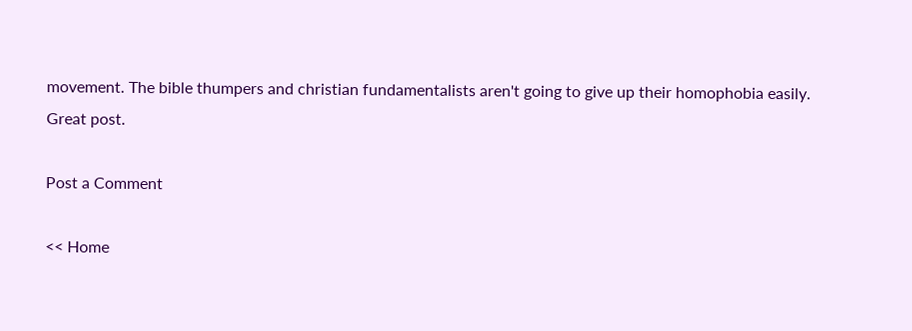movement. The bible thumpers and christian fundamentalists aren't going to give up their homophobia easily.
Great post.

Post a Comment

<< Home